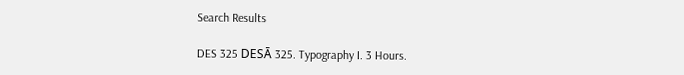Search Results

DES 325 DESĀ 325. Typography I. 3 Hours.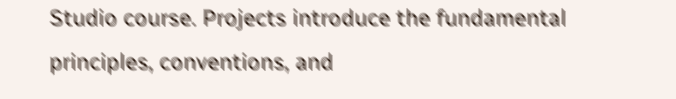Studio course. Projects introduce the fundamental principles, conventions, and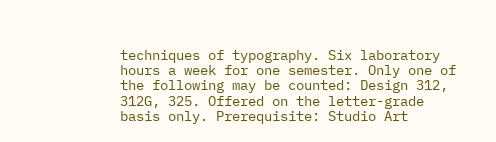techniques of typography. Six laboratory hours a week for one semester. Only one of the following may be counted: Design 312, 312G, 325. Offered on the letter-grade basis only. Prerequisite: Studio Art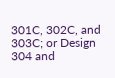301C, 302C, and 303C; or Design 304 and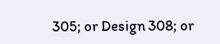305; or Design 308; or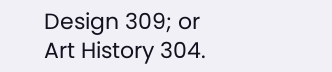Design 309; or Art History 304.